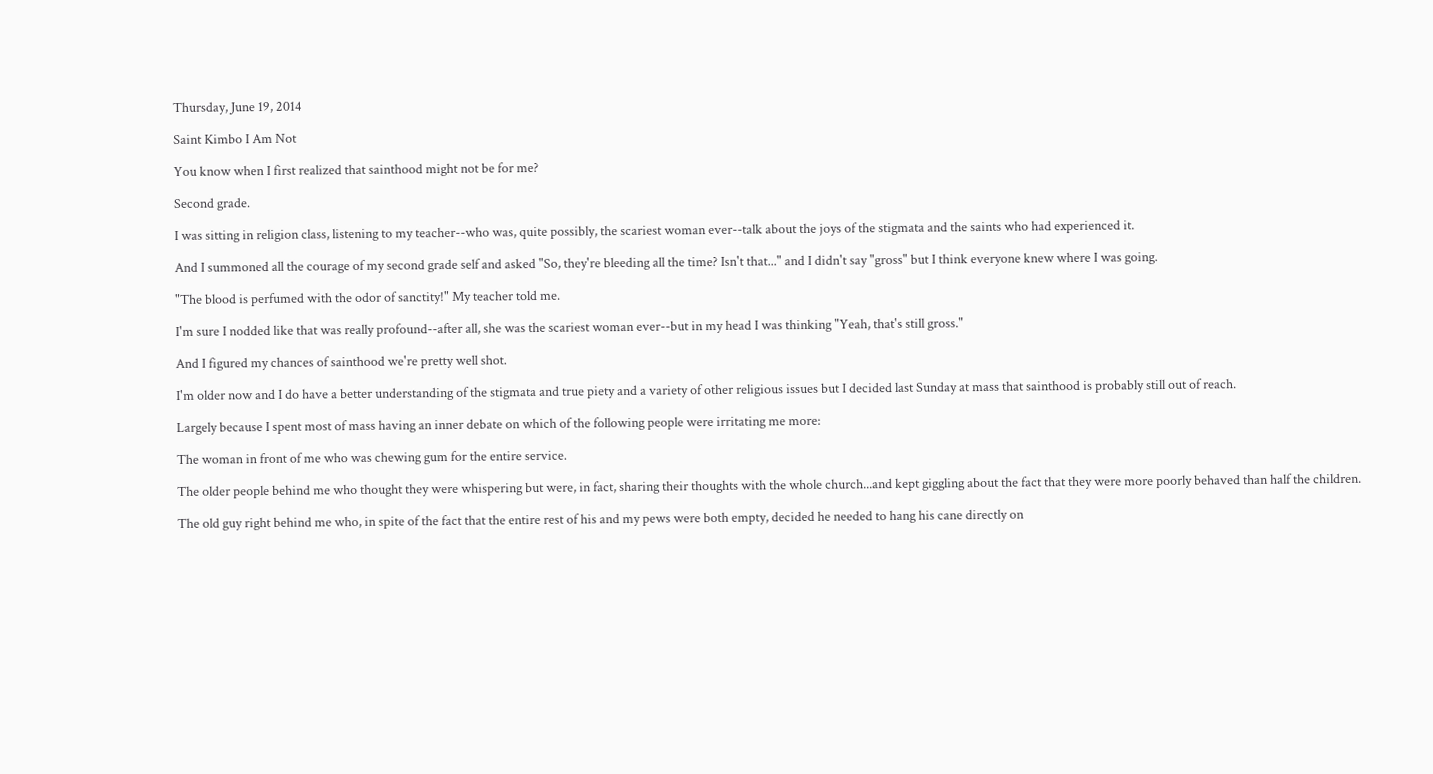Thursday, June 19, 2014

Saint Kimbo I Am Not

You know when I first realized that sainthood might not be for me?

Second grade.

I was sitting in religion class, listening to my teacher--who was, quite possibly, the scariest woman ever--talk about the joys of the stigmata and the saints who had experienced it.

And I summoned all the courage of my second grade self and asked "So, they're bleeding all the time? Isn't that..." and I didn't say "gross" but I think everyone knew where I was going.

"The blood is perfumed with the odor of sanctity!" My teacher told me.

I'm sure I nodded like that was really profound--after all, she was the scariest woman ever--but in my head I was thinking "Yeah, that's still gross."

And I figured my chances of sainthood we're pretty well shot.

I'm older now and I do have a better understanding of the stigmata and true piety and a variety of other religious issues but I decided last Sunday at mass that sainthood is probably still out of reach.

Largely because I spent most of mass having an inner debate on which of the following people were irritating me more:

The woman in front of me who was chewing gum for the entire service.

The older people behind me who thought they were whispering but were, in fact, sharing their thoughts with the whole church...and kept giggling about the fact that they were more poorly behaved than half the children.

The old guy right behind me who, in spite of the fact that the entire rest of his and my pews were both empty, decided he needed to hang his cane directly on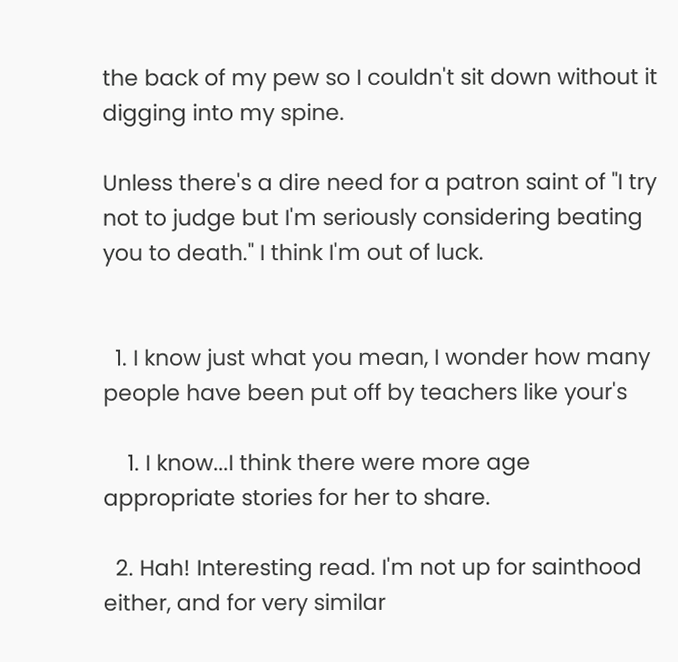the back of my pew so I couldn't sit down without it digging into my spine.

Unless there's a dire need for a patron saint of "I try not to judge but I'm seriously considering beating you to death." I think I'm out of luck.


  1. I know just what you mean, I wonder how many people have been put off by teachers like your's

    1. I know...I think there were more age appropriate stories for her to share.

  2. Hah! Interesting read. I'm not up for sainthood either, and for very similar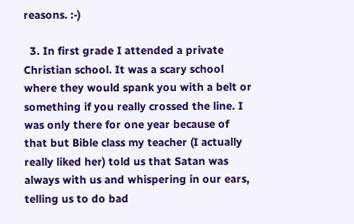reasons. :-)

  3. In first grade I attended a private Christian school. It was a scary school where they would spank you with a belt or something if you really crossed the line. I was only there for one year because of that but Bible class my teacher (I actually really liked her) told us that Satan was always with us and whispering in our ears, telling us to do bad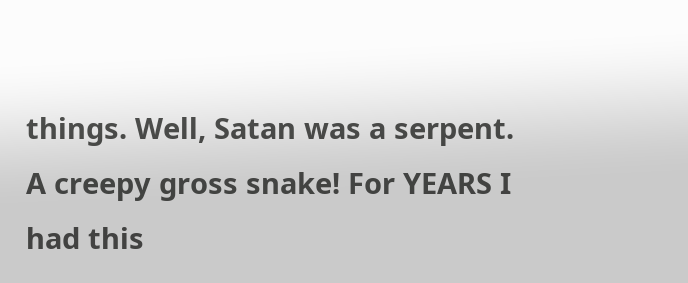things. Well, Satan was a serpent. A creepy gross snake! For YEARS I had this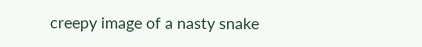creepy image of a nasty snake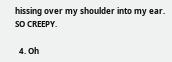hissing over my shoulder into my ear. SO CREEPY.

  4. Oh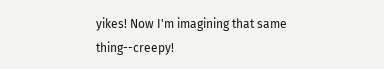yikes! Now I'm imagining that same thing--creepy!